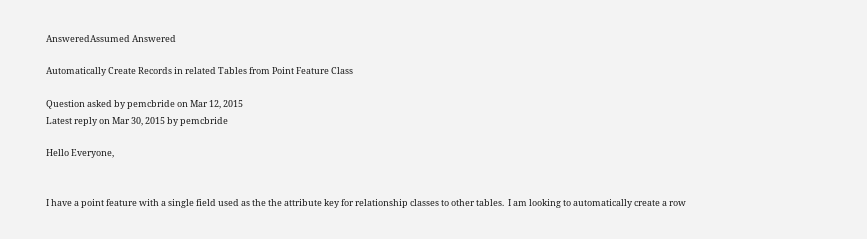AnsweredAssumed Answered

Automatically Create Records in related Tables from Point Feature Class

Question asked by pemcbride on Mar 12, 2015
Latest reply on Mar 30, 2015 by pemcbride

Hello Everyone,


I have a point feature with a single field used as the the attribute key for relationship classes to other tables.  I am looking to automatically create a row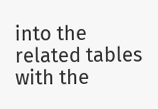into the related tables with the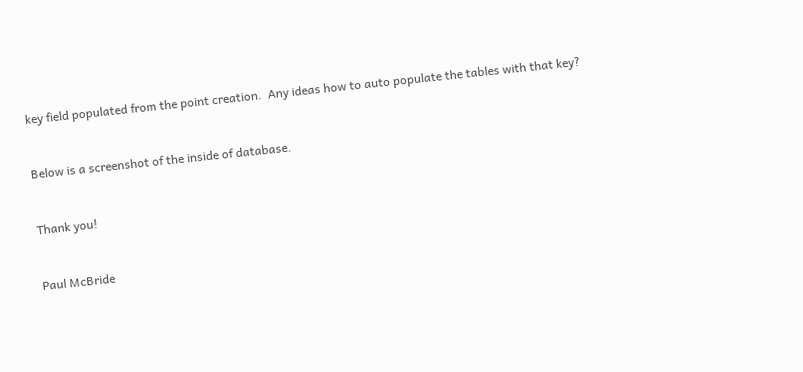key field populated from the point creation.  Any ideas how to auto populate the tables with that key?


Below is a screenshot of the inside of database.


Thank you!


Paul McBride